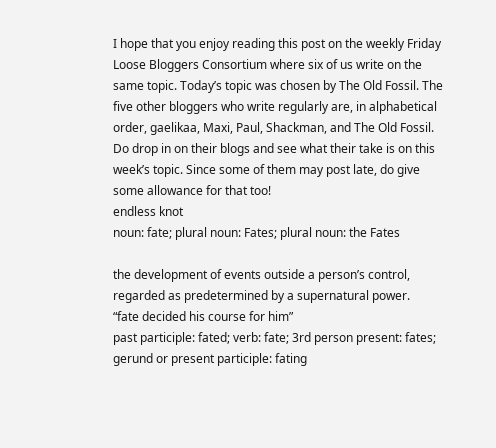I hope that you enjoy reading this post on the weekly Friday Loose Bloggers Consortium where six of us write on the same topic. Today’s topic was chosen by The Old Fossil. The five other bloggers who write regularly are, in alphabetical order, gaelikaa, Maxi, Paul, Shackman, and The Old Fossil. Do drop in on their blogs and see what their take is on this week’s topic. Since some of them may post late, do give some allowance for that too!
endless knot
noun: fate; plural noun: Fates; plural noun: the Fates

the development of events outside a person’s control, regarded as predetermined by a supernatural power.
“fate decided his course for him”
past participle: fated; verb: fate; 3rd person present: fates; gerund or present participle: fating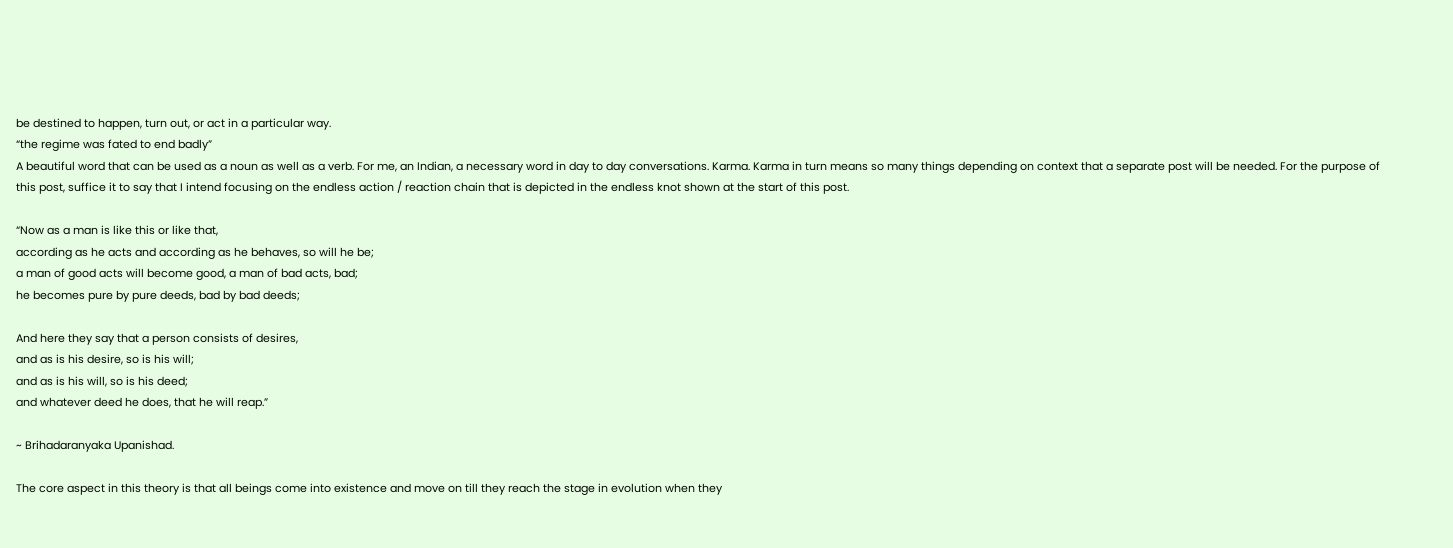be destined to happen, turn out, or act in a particular way.
“the regime was fated to end badly”
A beautiful word that can be used as a noun as well as a verb. For me, an Indian, a necessary word in day to day conversations. Karma. Karma in turn means so many things depending on context that a separate post will be needed. For the purpose of this post, suffice it to say that I intend focusing on the endless action / reaction chain that is depicted in the endless knot shown at the start of this post.

“Now as a man is like this or like that,
according as he acts and according as he behaves, so will he be;
a man of good acts will become good, a man of bad acts, bad;
he becomes pure by pure deeds, bad by bad deeds;

And here they say that a person consists of desires,
and as is his desire, so is his will;
and as is his will, so is his deed;
and whatever deed he does, that he will reap.”

~ Brihadaranyaka Upanishad.

The core aspect in this theory is that all beings come into existence and move on till they reach the stage in evolution when they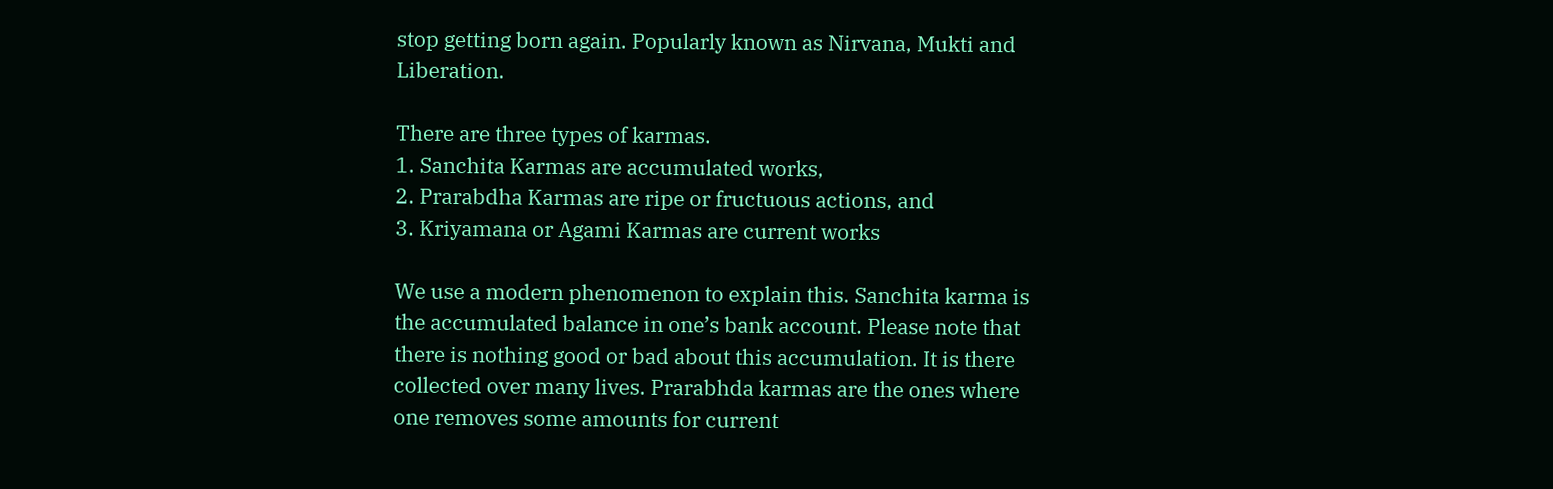stop getting born again. Popularly known as Nirvana, Mukti and Liberation.

There are three types of karmas.
1. Sanchita Karmas are accumulated works,
2. Prarabdha Karmas are ripe or fructuous actions, and
3. Kriyamana or Agami Karmas are current works

We use a modern phenomenon to explain this. Sanchita karma is the accumulated balance in one’s bank account. Please note that there is nothing good or bad about this accumulation. It is there collected over many lives. Prarabhda karmas are the ones where one removes some amounts for current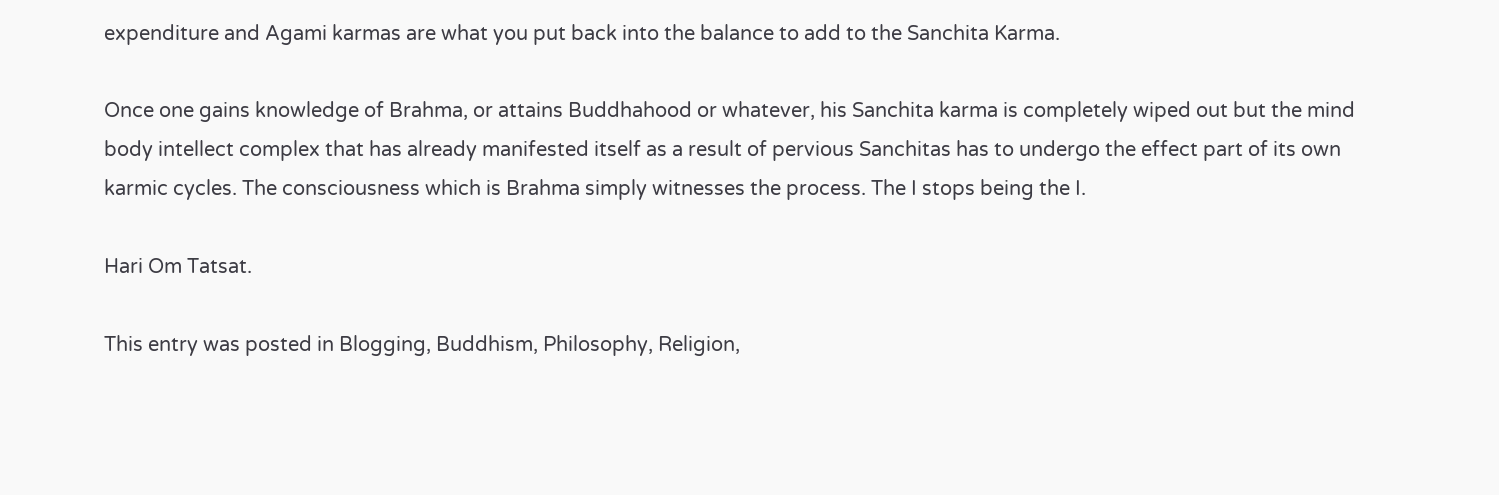expenditure and Agami karmas are what you put back into the balance to add to the Sanchita Karma.

Once one gains knowledge of Brahma, or attains Buddhahood or whatever, his Sanchita karma is completely wiped out but the mind body intellect complex that has already manifested itself as a result of pervious Sanchitas has to undergo the effect part of its own karmic cycles. The consciousness which is Brahma simply witnesses the process. The I stops being the I.

Hari Om Tatsat.

This entry was posted in Blogging, Buddhism, Philosophy, Religion,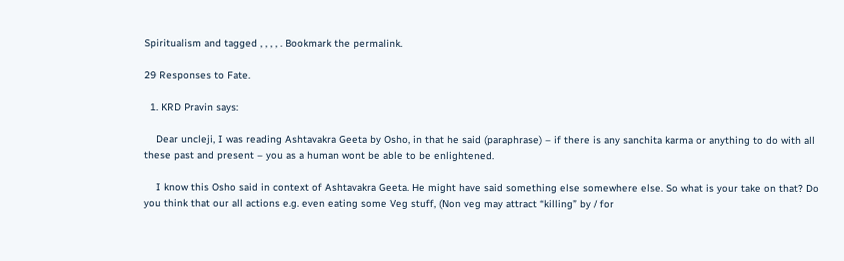Spiritualism and tagged , , , , . Bookmark the permalink.

29 Responses to Fate.

  1. KRD Pravin says:

    Dear uncleji, I was reading Ashtavakra Geeta by Osho, in that he said (paraphrase) – if there is any sanchita karma or anything to do with all these past and present – you as a human wont be able to be enlightened.

    I know this Osho said in context of Ashtavakra Geeta. He might have said something else somewhere else. So what is your take on that? Do you think that our all actions e.g. even eating some Veg stuff, (Non veg may attract “killing” by / for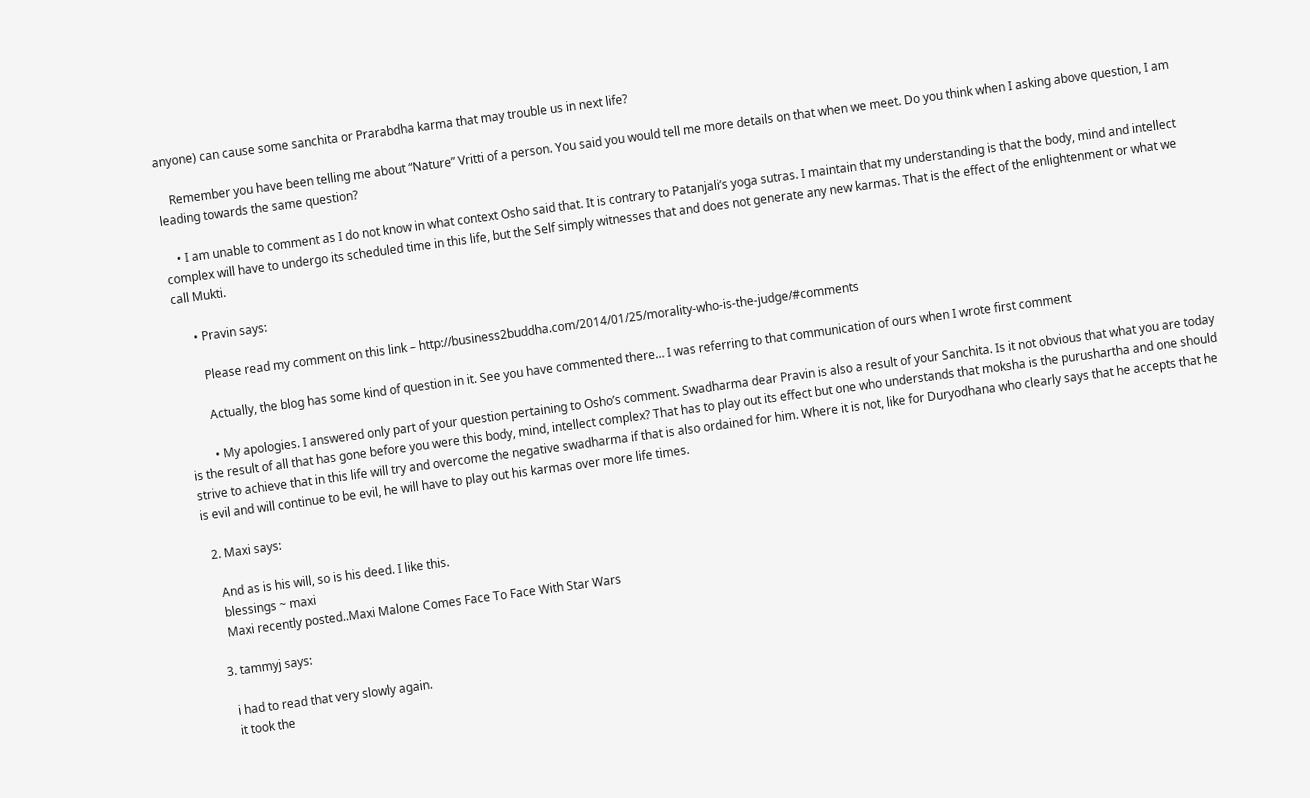anyone) can cause some sanchita or Prarabdha karma that may trouble us in next life?

    Remember you have been telling me about “Nature” Vritti of a person. You said you would tell me more details on that when we meet. Do you think when I asking above question, I am leading towards the same question?

    • I am unable to comment as I do not know in what context Osho said that. It is contrary to Patanjali’s yoga sutras. I maintain that my understanding is that the body, mind and intellect complex will have to undergo its scheduled time in this life, but the Self simply witnesses that and does not generate any new karmas. That is the effect of the enlightenment or what we call Mukti.

      • Pravin says:

        Please read my comment on this link – http://business2buddha.com/2014/01/25/morality-who-is-the-judge/#comments

        Actually, the blog has some kind of question in it. See you have commented there… I was referring to that communication of ours when I wrote first comment

        • My apologies. I answered only part of your question pertaining to Osho’s comment. Swadharma dear Pravin is also a result of your Sanchita. Is it not obvious that what you are today is the result of all that has gone before you were this body, mind, intellect complex? That has to play out its effect but one who understands that moksha is the purushartha and one should strive to achieve that in this life will try and overcome the negative swadharma if that is also ordained for him. Where it is not, like for Duryodhana who clearly says that he accepts that he is evil and will continue to be evil, he will have to play out his karmas over more life times.

  2. Maxi says:

    And as is his will, so is his deed. I like this.
    blessings ~ maxi
    Maxi recently posted..Maxi Malone Comes Face To Face With Star Wars

  3. tammyj says:

    i had to read that very slowly again.
    it took the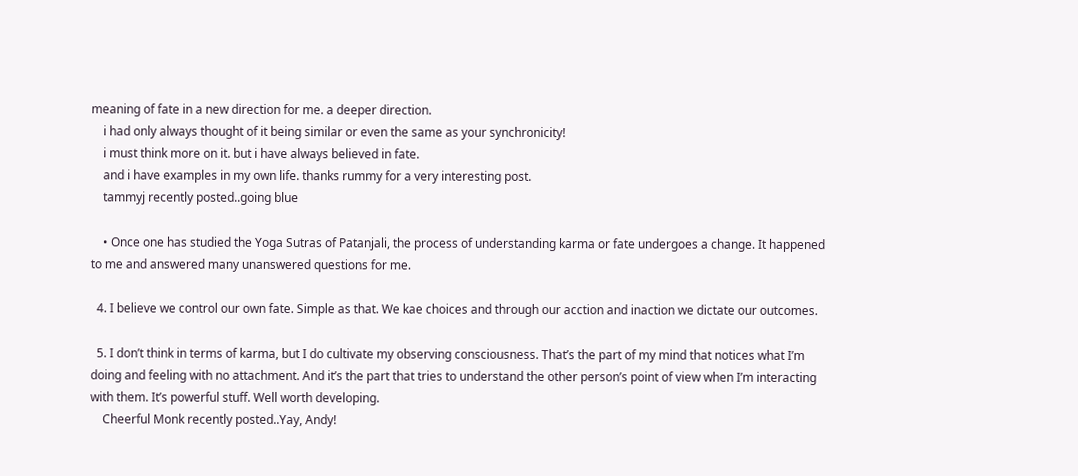meaning of fate in a new direction for me. a deeper direction.
    i had only always thought of it being similar or even the same as your synchronicity!
    i must think more on it. but i have always believed in fate.
    and i have examples in my own life. thanks rummy for a very interesting post.
    tammyj recently posted..going blue

    • Once one has studied the Yoga Sutras of Patanjali, the process of understanding karma or fate undergoes a change. It happened to me and answered many unanswered questions for me.

  4. I believe we control our own fate. Simple as that. We kae choices and through our acction and inaction we dictate our outcomes.

  5. I don’t think in terms of karma, but I do cultivate my observing consciousness. That’s the part of my mind that notices what I’m doing and feeling with no attachment. And it’s the part that tries to understand the other person’s point of view when I’m interacting with them. It’s powerful stuff. Well worth developing.
    Cheerful Monk recently posted..Yay, Andy!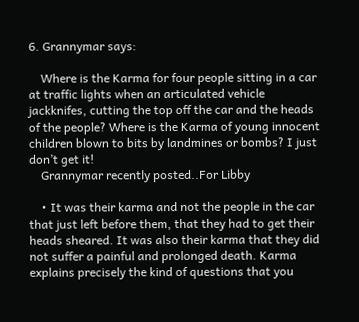6. Grannymar says:

    Where is the Karma for four people sitting in a car at traffic lights when an articulated vehicle jackknifes, cutting the top off the car and the heads of the people? Where is the Karma of young innocent children blown to bits by landmines or bombs? I just don’t get it!
    Grannymar recently posted..For Libby

    • It was their karma and not the people in the car that just left before them, that they had to get their heads sheared. It was also their karma that they did not suffer a painful and prolonged death. Karma explains precisely the kind of questions that you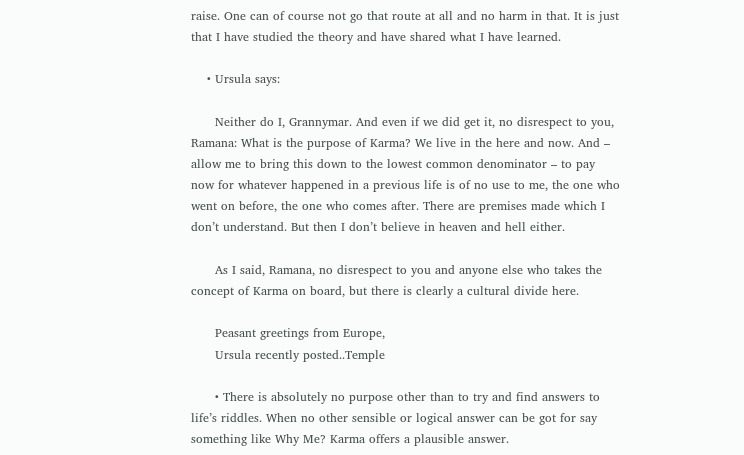raise. One can of course not go that route at all and no harm in that. It is just that I have studied the theory and have shared what I have learned.

    • Ursula says:

      Neither do I, Grannymar. And even if we did get it, no disrespect to you, Ramana: What is the purpose of Karma? We live in the here and now. And – allow me to bring this down to the lowest common denominator – to pay now for whatever happened in a previous life is of no use to me, the one who went on before, the one who comes after. There are premises made which I don’t understand. But then I don’t believe in heaven and hell either.

      As I said, Ramana, no disrespect to you and anyone else who takes the concept of Karma on board, but there is clearly a cultural divide here.

      Peasant greetings from Europe,
      Ursula recently posted..Temple

      • There is absolutely no purpose other than to try and find answers to life’s riddles. When no other sensible or logical answer can be got for say something like Why Me? Karma offers a plausible answer.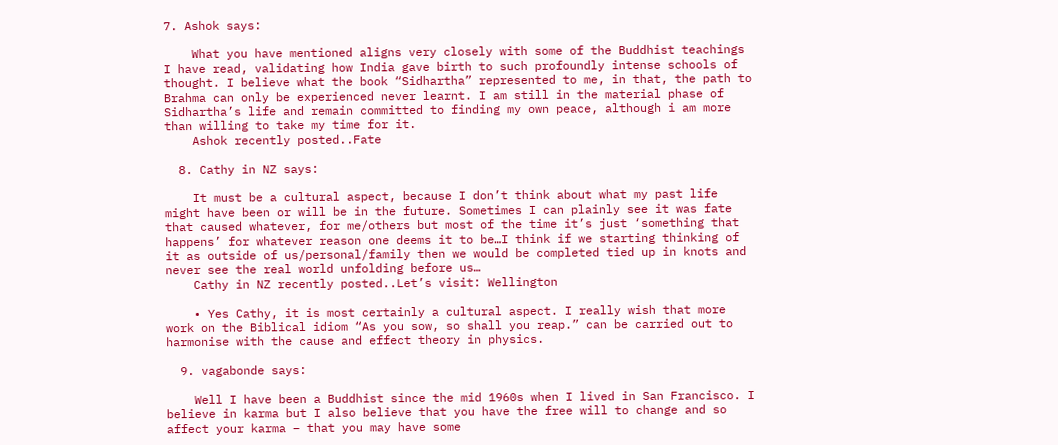7. Ashok says:

    What you have mentioned aligns very closely with some of the Buddhist teachings I have read, validating how India gave birth to such profoundly intense schools of thought. I believe what the book “Sidhartha” represented to me, in that, the path to Brahma can only be experienced never learnt. I am still in the material phase of Sidhartha’s life and remain committed to finding my own peace, although i am more than willing to take my time for it.
    Ashok recently posted..Fate

  8. Cathy in NZ says:

    It must be a cultural aspect, because I don’t think about what my past life might have been or will be in the future. Sometimes I can plainly see it was fate that caused whatever, for me/others but most of the time it’s just ‘something that happens’ for whatever reason one deems it to be…I think if we starting thinking of it as outside of us/personal/family then we would be completed tied up in knots and never see the real world unfolding before us…
    Cathy in NZ recently posted..Let’s visit: Wellington

    • Yes Cathy, it is most certainly a cultural aspect. I really wish that more work on the Biblical idiom “As you sow, so shall you reap.” can be carried out to harmonise with the cause and effect theory in physics.

  9. vagabonde says:

    Well I have been a Buddhist since the mid 1960s when I lived in San Francisco. I believe in karma but I also believe that you have the free will to change and so affect your karma – that you may have some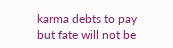karma debts to pay but fate will not be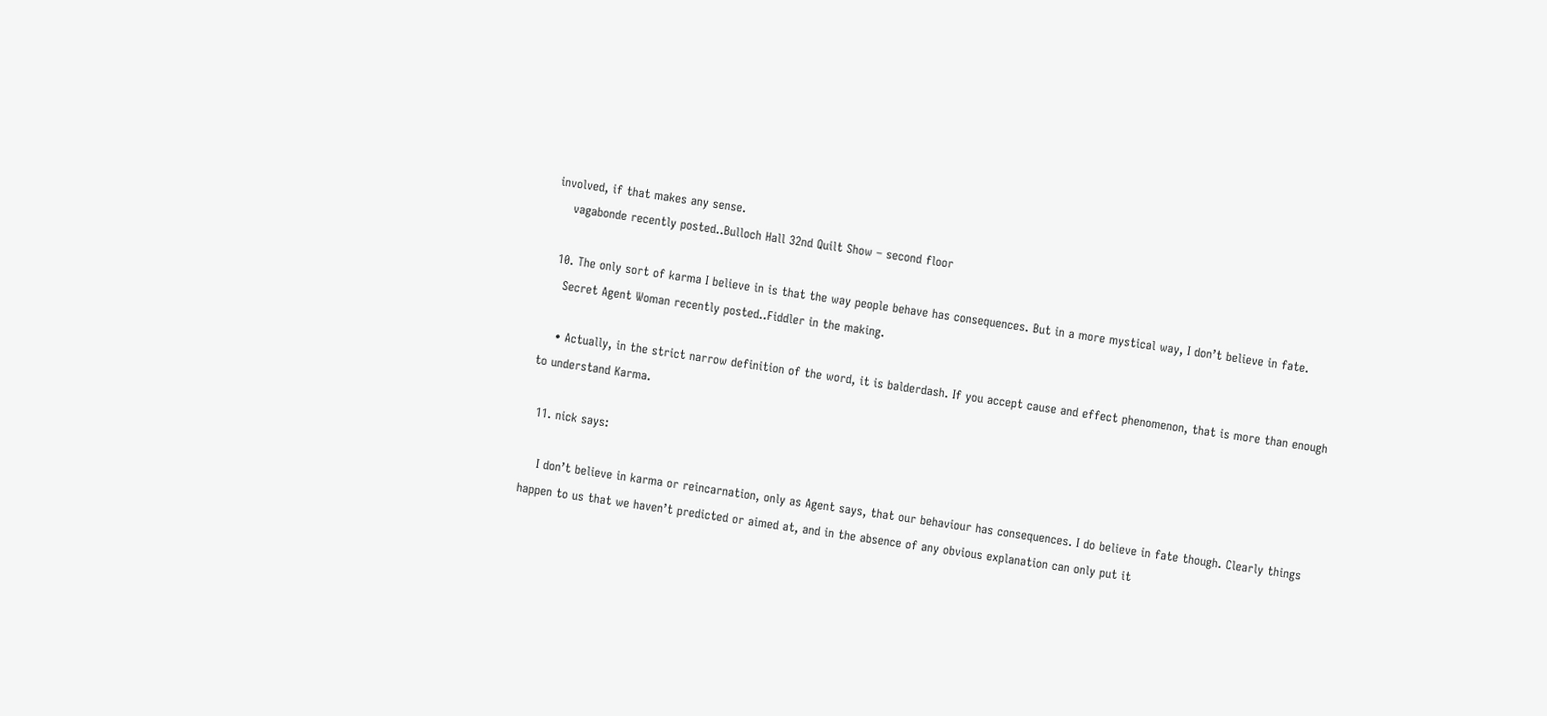involved, if that makes any sense.
    vagabonde recently posted..Bulloch Hall 32nd Quilt Show – second floor

  10. The only sort of karma I believe in is that the way people behave has consequences. But in a more mystical way, I don’t believe in fate.
    Secret Agent Woman recently posted..Fiddler in the making.

    • Actually, in the strict narrow definition of the word, it is balderdash. If you accept cause and effect phenomenon, that is more than enough to understand Karma.

  11. nick says:

    I don’t believe in karma or reincarnation, only as Agent says, that our behaviour has consequences. I do believe in fate though. Clearly things happen to us that we haven’t predicted or aimed at, and in the absence of any obvious explanation can only put it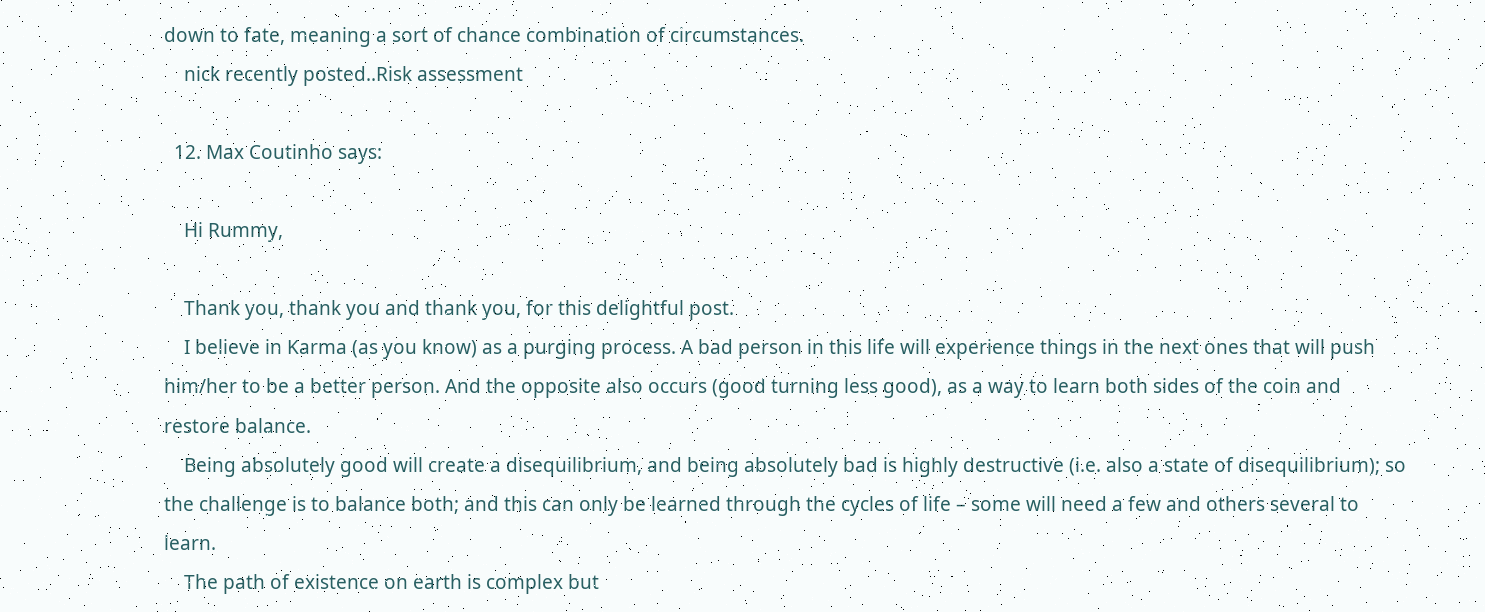down to fate, meaning a sort of chance combination of circumstances.
    nick recently posted..Risk assessment

  12. Max Coutinho says:

    Hi Rummy,

    Thank you, thank you and thank you, for this delightful post.
    I believe in Karma (as you know) as a purging process. A bad person in this life will experience things in the next ones that will push him/her to be a better person. And the opposite also occurs (good turning less good), as a way to learn both sides of the coin and restore balance.
    Being absolutely good will create a disequilibrium, and being absolutely bad is highly destructive (i.e. also a state of disequilibrium); so the challenge is to balance both; and this can only be learned through the cycles of life – some will need a few and others several to learn.
    The path of existence on earth is complex but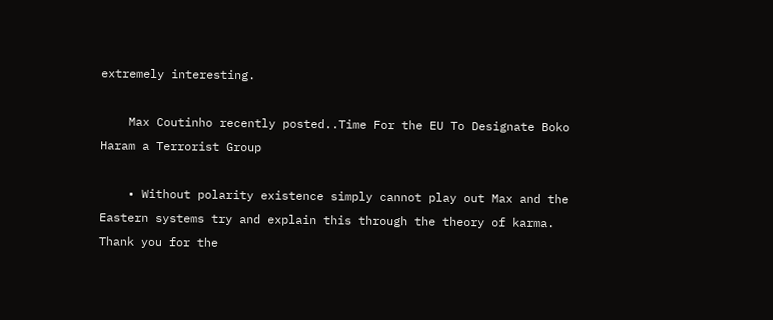extremely interesting.

    Max Coutinho recently posted..Time For the EU To Designate Boko Haram a Terrorist Group

    • Without polarity existence simply cannot play out Max and the Eastern systems try and explain this through the theory of karma. Thank you for the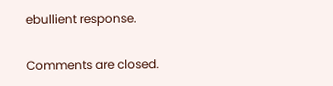ebullient response.

Comments are closed.